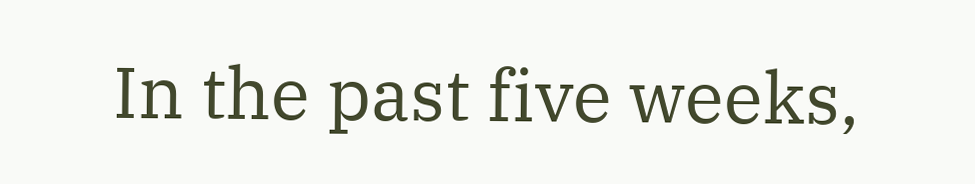In the past five weeks,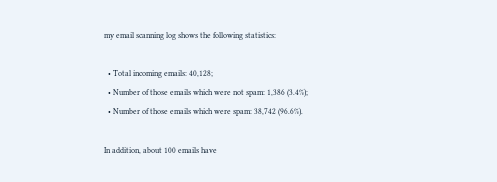my email scanning log shows the following statistics:

  • Total incoming emails: 40,128;
  • Number of those emails which were not spam: 1,386 (3.4%);
  • Number of those emails which were spam: 38,742 (96.6%).

In addition, about 100 emails have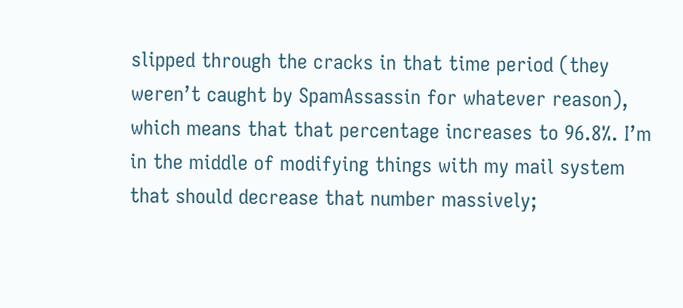slipped through the cracks in that time period (they weren’t caught by SpamAssassin for whatever reason), which means that that percentage increases to 96.8%. I’m in the middle of modifying things with my mail system that should decrease that number massively;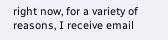right now, for a variety of reasons, I receive email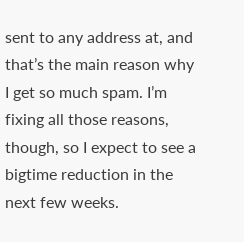sent to any address at, and that’s the main reason why I get so much spam. I’m fixing all those reasons, though, so I expect to see a bigtime reduction in the next few weeks.